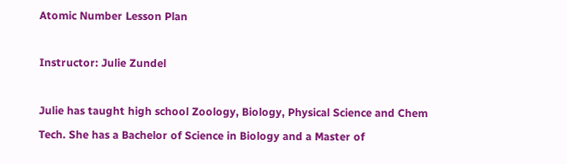Atomic Number Lesson Plan

Instructor: Julie Zundel

Julie has taught high school Zoology, Biology, Physical Science and Chem Tech. She has a Bachelor of Science in Biology and a Master of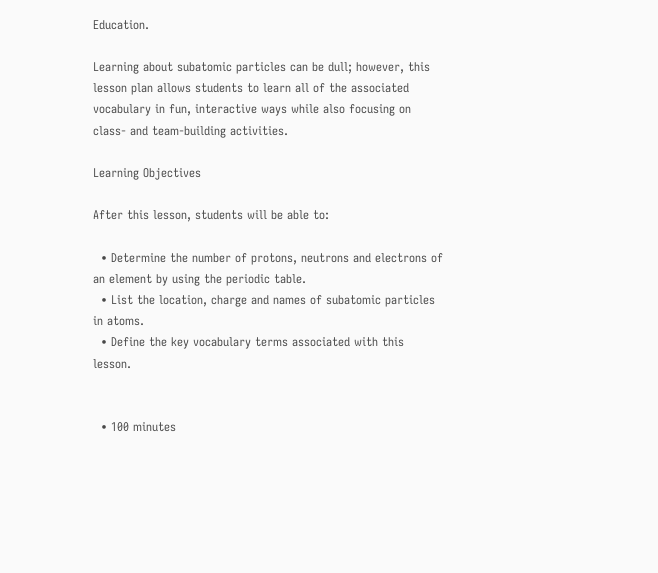Education.

Learning about subatomic particles can be dull; however, this lesson plan allows students to learn all of the associated vocabulary in fun, interactive ways while also focusing on class- and team-building activities.

Learning Objectives

After this lesson, students will be able to:

  • Determine the number of protons, neutrons and electrons of an element by using the periodic table.
  • List the location, charge and names of subatomic particles in atoms.
  • Define the key vocabulary terms associated with this lesson.


  • 100 minutes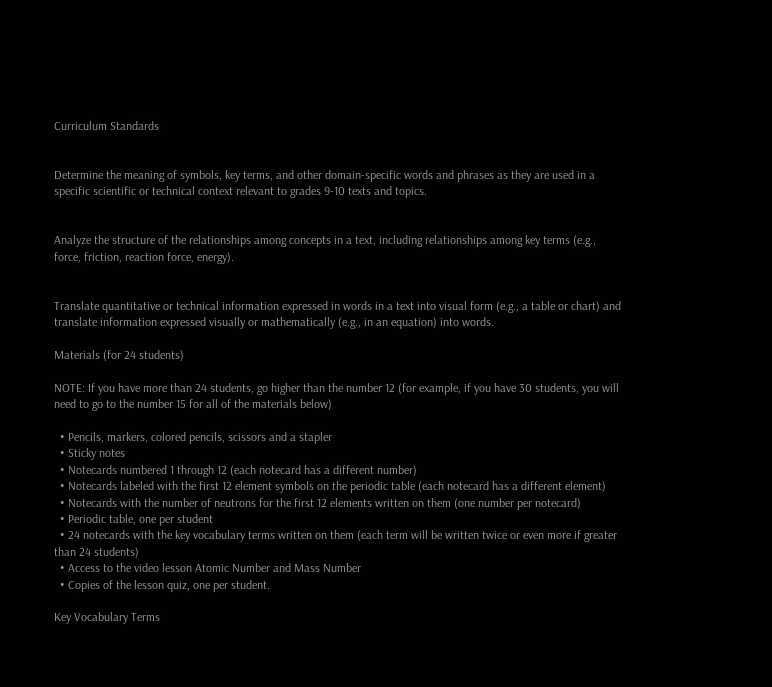Curriculum Standards


Determine the meaning of symbols, key terms, and other domain-specific words and phrases as they are used in a specific scientific or technical context relevant to grades 9-10 texts and topics.


Analyze the structure of the relationships among concepts in a text, including relationships among key terms (e.g., force, friction, reaction force, energy).


Translate quantitative or technical information expressed in words in a text into visual form (e.g., a table or chart) and translate information expressed visually or mathematically (e.g., in an equation) into words.

Materials (for 24 students)

NOTE: If you have more than 24 students, go higher than the number 12 (for example, if you have 30 students, you will need to go to the number 15 for all of the materials below)

  • Pencils, markers, colored pencils, scissors and a stapler
  • Sticky notes
  • Notecards numbered 1 through 12 (each notecard has a different number)
  • Notecards labeled with the first 12 element symbols on the periodic table (each notecard has a different element)
  • Notecards with the number of neutrons for the first 12 elements written on them (one number per notecard)
  • Periodic table, one per student
  • 24 notecards with the key vocabulary terms written on them (each term will be written twice or even more if greater than 24 students)
  • Access to the video lesson Atomic Number and Mass Number
  • Copies of the lesson quiz, one per student.

Key Vocabulary Terms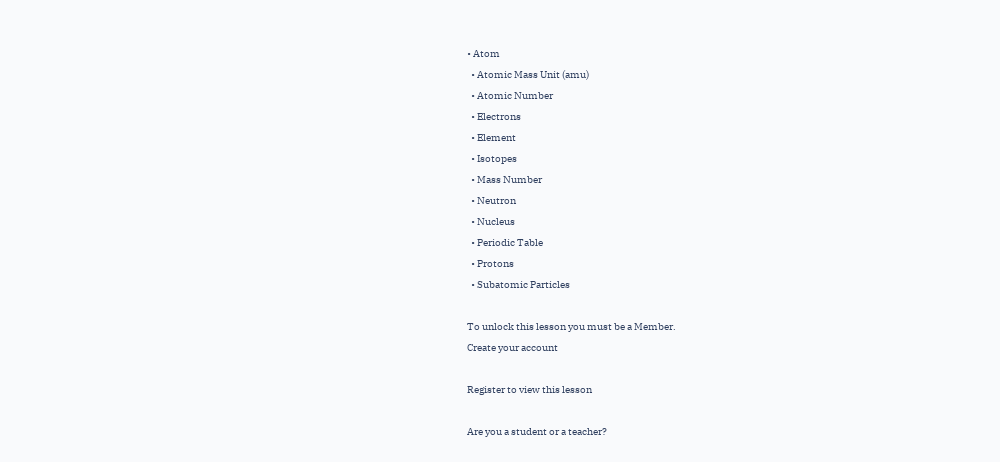• Atom
  • Atomic Mass Unit (amu)
  • Atomic Number
  • Electrons
  • Element
  • Isotopes
  • Mass Number
  • Neutron
  • Nucleus
  • Periodic Table
  • Protons
  • Subatomic Particles

To unlock this lesson you must be a Member.
Create your account

Register to view this lesson

Are you a student or a teacher?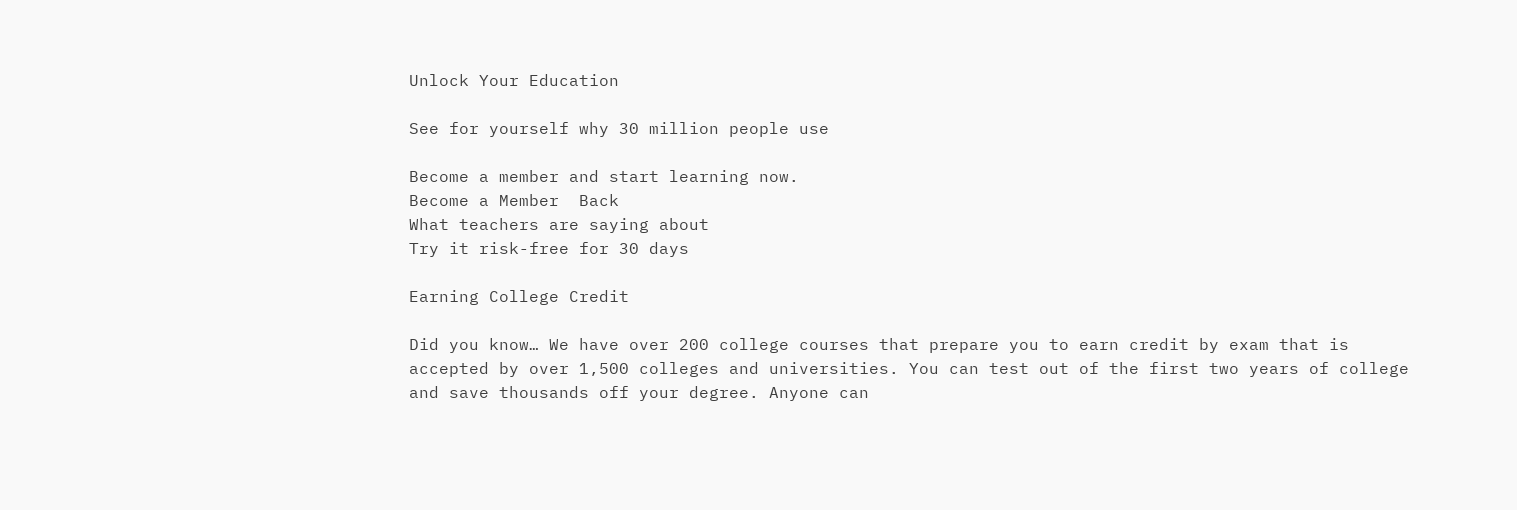Unlock Your Education

See for yourself why 30 million people use

Become a member and start learning now.
Become a Member  Back
What teachers are saying about
Try it risk-free for 30 days

Earning College Credit

Did you know… We have over 200 college courses that prepare you to earn credit by exam that is accepted by over 1,500 colleges and universities. You can test out of the first two years of college and save thousands off your degree. Anyone can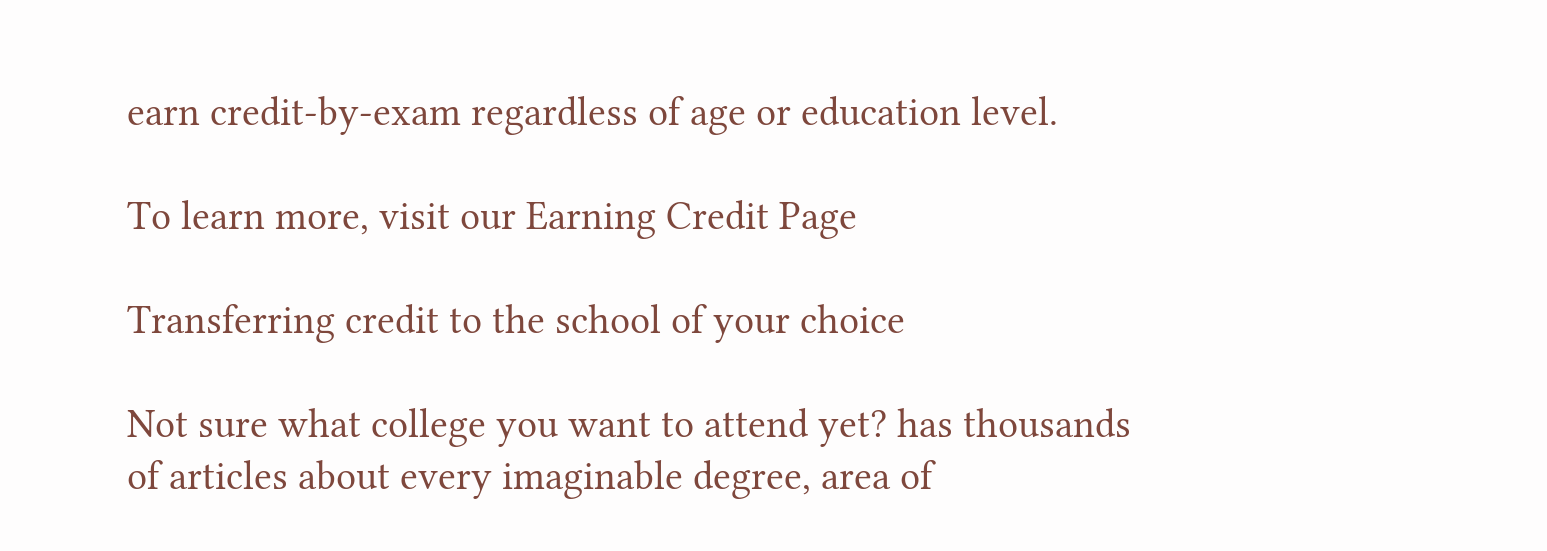earn credit-by-exam regardless of age or education level.

To learn more, visit our Earning Credit Page

Transferring credit to the school of your choice

Not sure what college you want to attend yet? has thousands of articles about every imaginable degree, area of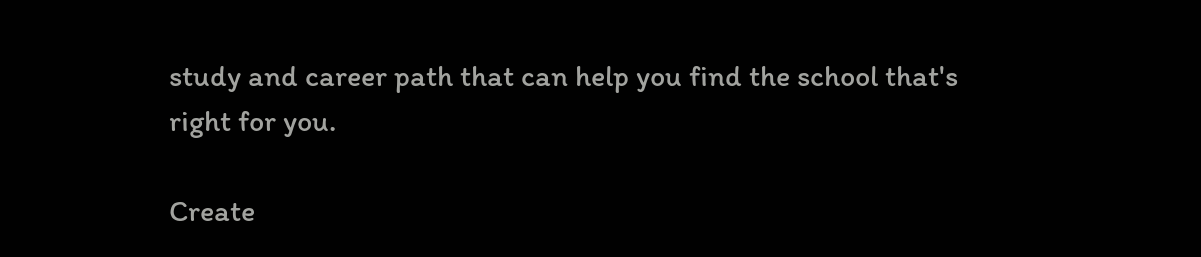study and career path that can help you find the school that's right for you.

Create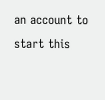an account to start this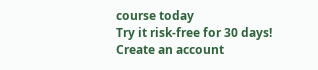course today
Try it risk-free for 30 days!
Create an account